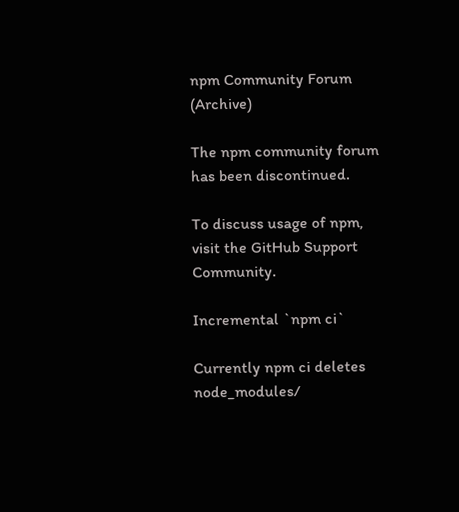npm Community Forum (Archive)

The npm community forum has been discontinued.

To discuss usage of npm, visit the GitHub Support Community.

Incremental `npm ci`

Currently npm ci deletes node_modules/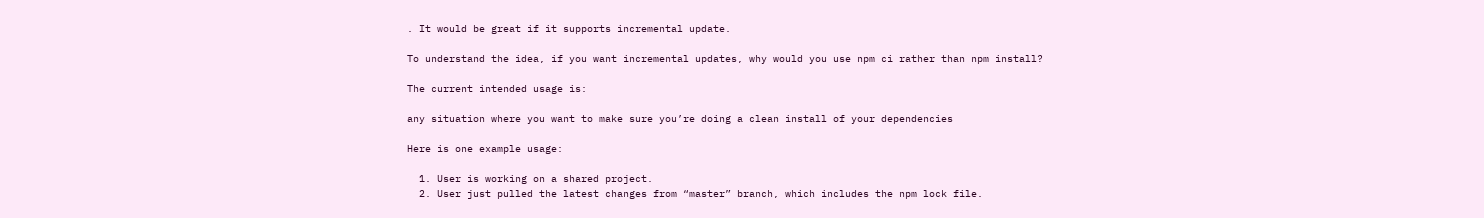. It would be great if it supports incremental update.

To understand the idea, if you want incremental updates, why would you use npm ci rather than npm install?

The current intended usage is:

any situation where you want to make sure you’re doing a clean install of your dependencies

Here is one example usage:

  1. User is working on a shared project.
  2. User just pulled the latest changes from “master” branch, which includes the npm lock file.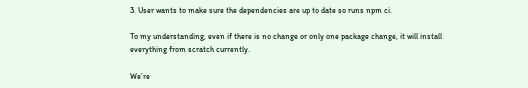3. User wants to make sure the dependencies are up to date so runs npm ci.

To my understanding, even if there is no change or only one package change, it will install everything from scratch currently.

We’re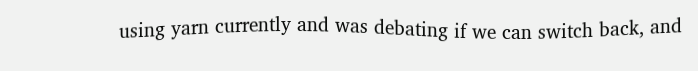using yarn currently and was debating if we can switch back, and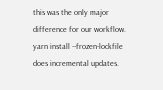this was the only major difference for our workflow. yarn install --frozen-lockfile does incremental updates.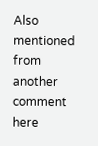Also mentioned from another comment here